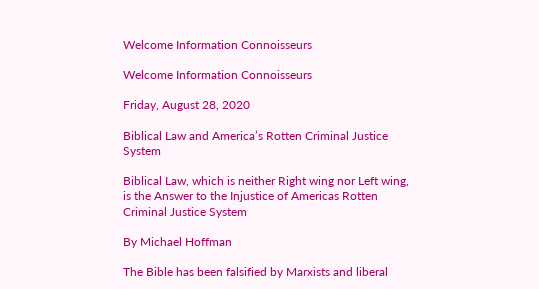Welcome Information Connoisseurs

Welcome Information Connoisseurs

Friday, August 28, 2020

Biblical Law and America’s Rotten Criminal Justice System

Biblical Law, which is neither Right wing nor Left wing, is the Answer to the Injustice of Americas Rotten Criminal Justice System

By Michael Hoffman

The Bible has been falsified by Marxists and liberal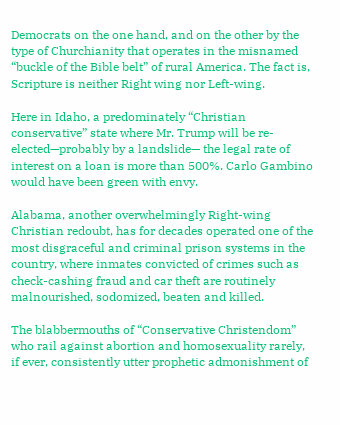Democrats on the one hand, and on the other by the type of Churchianity that operates in the misnamed “buckle of the Bible belt” of rural America. The fact is, Scripture is neither Right wing nor Left-wing.

Here in Idaho, a predominately “Christian conservative” state where Mr. Trump will be re-elected—probably by a landslide— the legal rate of interest on a loan is more than 500%. Carlo Gambino would have been green with envy.

Alabama, another overwhelmingly Right-wing Christian redoubt, has for decades operated one of the most disgraceful and criminal prison systems in the country, where inmates convicted of crimes such as check-cashing fraud and car theft are routinely malnourished, sodomized, beaten and killed.

The blabbermouths of “Conservative Christendom” who rail against abortion and homosexuality rarely, if ever, consistently utter prophetic admonishment of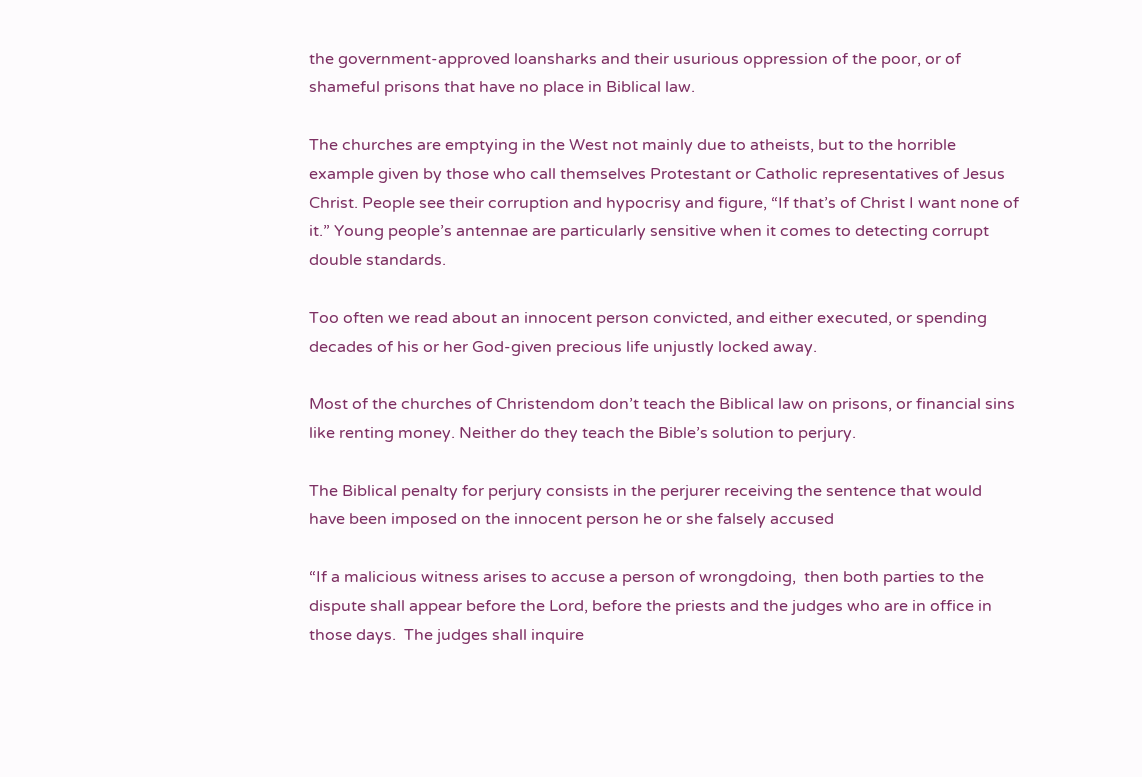the government-approved loansharks and their usurious oppression of the poor, or of shameful prisons that have no place in Biblical law.

The churches are emptying in the West not mainly due to atheists, but to the horrible example given by those who call themselves Protestant or Catholic representatives of Jesus Christ. People see their corruption and hypocrisy and figure, “If that’s of Christ I want none of it.” Young people’s antennae are particularly sensitive when it comes to detecting corrupt double standards.

Too often we read about an innocent person convicted, and either executed, or spending decades of his or her God-given precious life unjustly locked away.

Most of the churches of Christendom don’t teach the Biblical law on prisons, or financial sins like renting money. Neither do they teach the Bible’s solution to perjury.

The Biblical penalty for perjury consists in the perjurer receiving the sentence that would have been imposed on the innocent person he or she falsely accused

“If a malicious witness arises to accuse a person of wrongdoing,  then both parties to the dispute shall appear before the Lord, before the priests and the judges who are in office in those days.  The judges shall inquire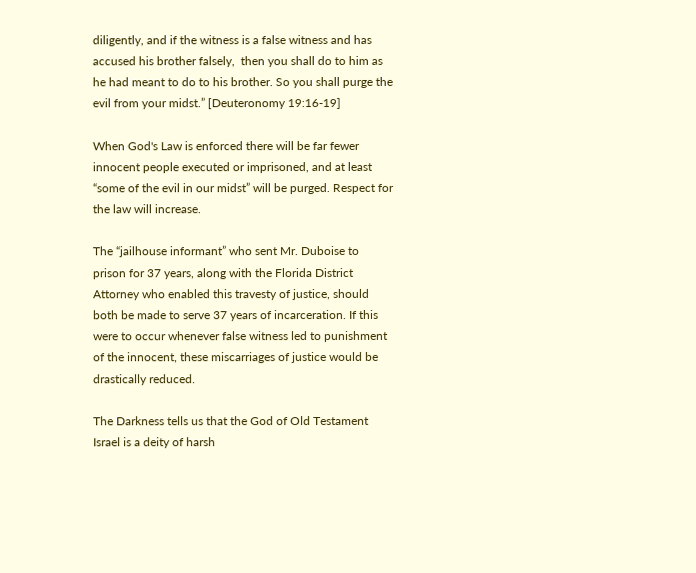diligently, and if the witness is a false witness and has accused his brother falsely,  then you shall do to him as he had meant to do to his brother. So you shall purge the evil from your midst.” [Deuteronomy 19:16-19]

When God's Law is enforced there will be far fewer innocent people executed or imprisoned, and at least “some of the evil in our midst” will be purged. Respect for the law will increase.

The “jailhouse informant” who sent Mr. Duboise to prison for 37 years, along with the Florida District Attorney who enabled this travesty of justice, should both be made to serve 37 years of incarceration. If this were to occur whenever false witness led to punishment of the innocent, these miscarriages of justice would be drastically reduced.

The Darkness tells us that the God of Old Testament Israel is a deity of harsh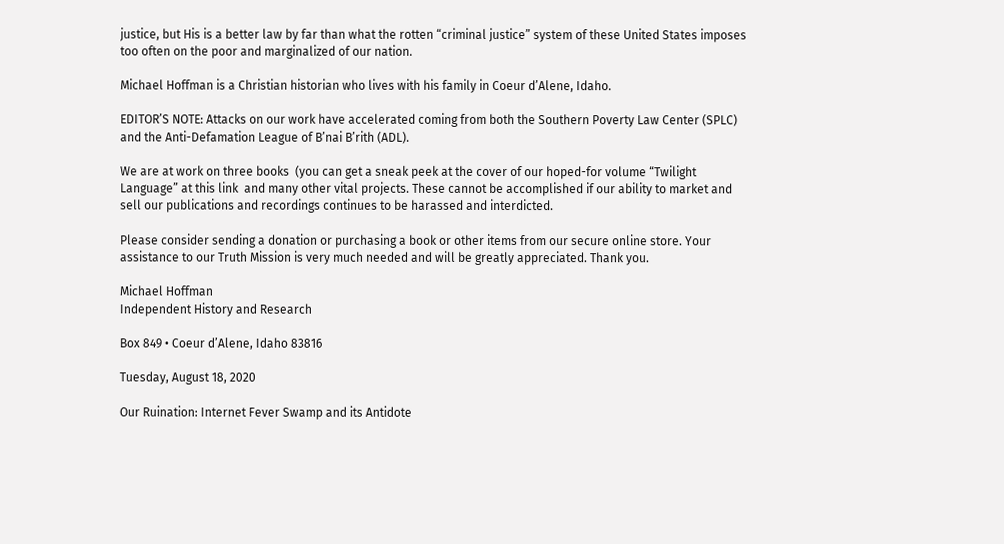justice, but His is a better law by far than what the rotten “criminal justice” system of these United States imposes too often on the poor and marginalized of our nation.

Michael Hoffman is a Christian historian who lives with his family in Coeur d’Alene, Idaho.

EDITOR’S NOTE: Attacks on our work have accelerated coming from both the Southern Poverty Law Center (SPLC) and the Anti-Defamation League of B’nai B’rith (ADL).

We are at work on three books  (you can get a sneak peek at the cover of our hoped-for volume “Twilight Language” at this link  and many other vital projects. These cannot be accomplished if our ability to market and sell our publications and recordings continues to be harassed and interdicted.

Please consider sending a donation or purchasing a book or other items from our secure online store. Your assistance to our Truth Mission is very much needed and will be greatly appreciated. Thank you.

Michael Hoffman
Independent History and Research

Box 849 • Coeur d’Alene, Idaho 83816

Tuesday, August 18, 2020

Our Ruination: Internet Fever Swamp and its Antidote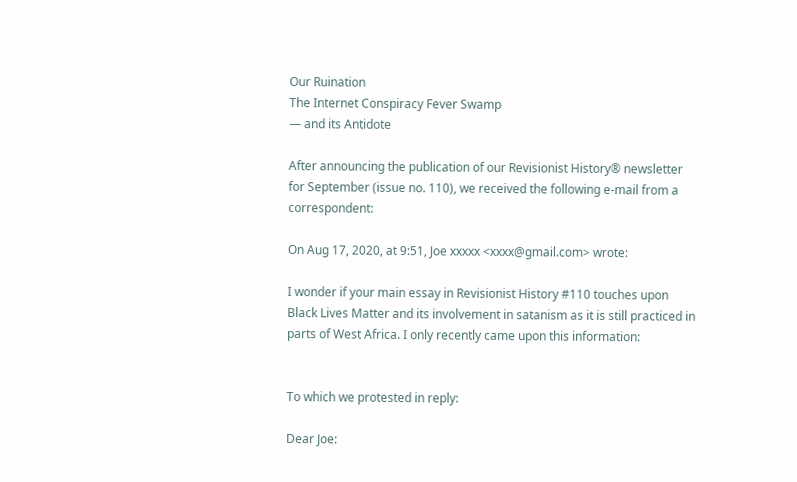Our Ruination
The Internet Conspiracy Fever Swamp
— and its Antidote

After announcing the publication of our Revisionist History® newsletter for September (issue no. 110), we received the following e-mail from a correspondent:

On Aug 17, 2020, at 9:51, Joe xxxxx <xxxx@gmail.com> wrote:

I wonder if your main essay in Revisionist History #110 touches upon Black Lives Matter and its involvement in satanism as it is still practiced in parts of West Africa. I only recently came upon this information:


To which we protested in reply:

Dear Joe: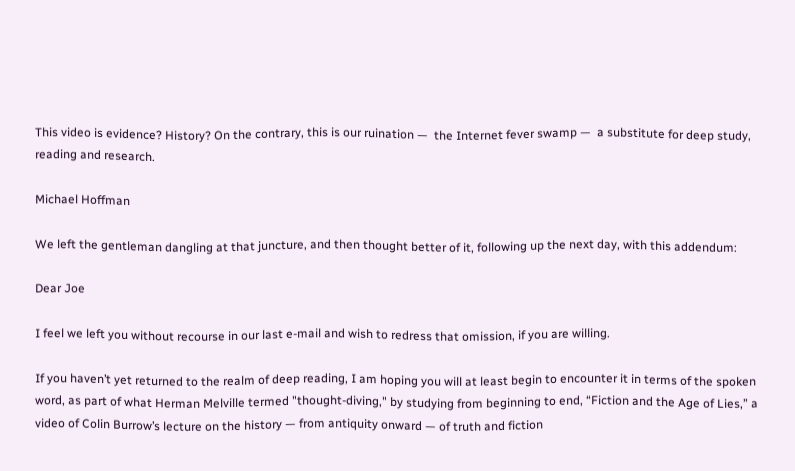This video is evidence? History? On the contrary, this is our ruination —  the Internet fever swamp —  a substitute for deep study, reading and research.

Michael Hoffman

We left the gentleman dangling at that juncture, and then thought better of it, following up the next day, with this addendum:

Dear Joe

I feel we left you without recourse in our last e-mail and wish to redress that omission, if you are willing.

If you haven’t yet returned to the realm of deep reading, I am hoping you will at least begin to encounter it in terms of the spoken word, as part of what Herman Melville termed "thought-diving," by studying from beginning to end, “Fiction and the Age of Lies,” a video of Colin Burrow’s lecture on the history — from antiquity onward — of truth and fiction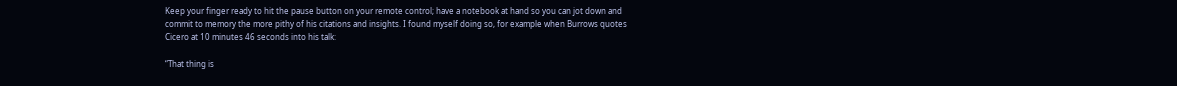Keep your finger ready to hit the pause button on your remote control; have a notebook at hand so you can jot down and commit to memory the more pithy of his citations and insights. I found myself doing so, for example when Burrows quotes Cicero at 10 minutes 46 seconds into his talk:

“That thing is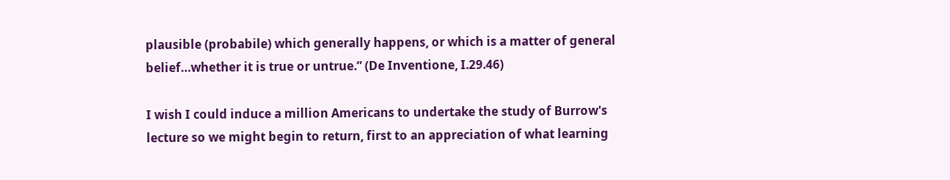plausible (probabile) which generally happens, or which is a matter of general belief…whether it is true or untrue.” (De Inventione, I.29.46)

I wish I could induce a million Americans to undertake the study of Burrow's lecture so we might begin to return, first to an appreciation of what learning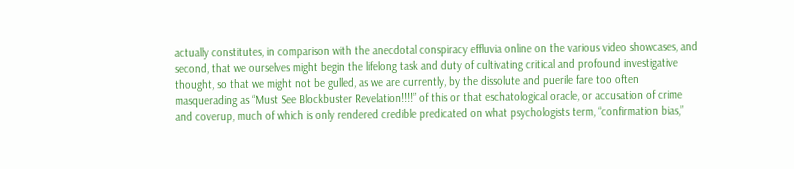actually constitutes, in comparison with the anecdotal conspiracy effluvia online on the various video showcases, and second, that we ourselves might begin the lifelong task and duty of cultivating critical and profound investigative thought, so that we might not be gulled, as we are currently, by the dissolute and puerile fare too often masquerading as “Must See Blockbuster Revelation!!!!” of this or that eschatological oracle, or accusation of crime and coverup, much of which is only rendered credible predicated on what psychologists term, “confirmation bias,”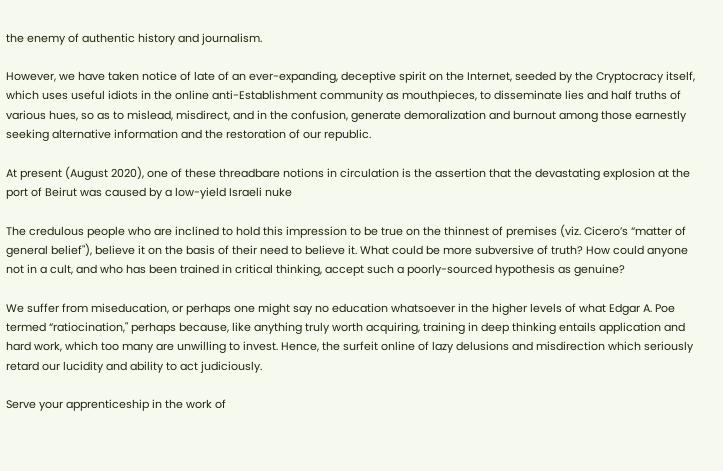the enemy of authentic history and journalism.

However, we have taken notice of late of an ever-expanding, deceptive spirit on the Internet, seeded by the Cryptocracy itself, which uses useful idiots in the online anti-Establishment community as mouthpieces, to disseminate lies and half truths of various hues, so as to mislead, misdirect, and in the confusion, generate demoralization and burnout among those earnestly seeking alternative information and the restoration of our republic.

At present (August 2020), one of these threadbare notions in circulation is the assertion that the devastating explosion at the port of Beirut was caused by a low-yield Israeli nuke

The credulous people who are inclined to hold this impression to be true on the thinnest of premises (viz. Cicero’s “matter of general belief"), believe it on the basis of their need to believe it. What could be more subversive of truth? How could anyone not in a cult, and who has been trained in critical thinking, accept such a poorly-sourced hypothesis as genuine?

We suffer from miseducation, or perhaps one might say no education whatsoever in the higher levels of what Edgar A. Poe termed “ratiocination," perhaps because, like anything truly worth acquiring, training in deep thinking entails application and hard work, which too many are unwilling to invest. Hence, the surfeit online of lazy delusions and misdirection which seriously retard our lucidity and ability to act judiciously.

Serve your apprenticeship in the work of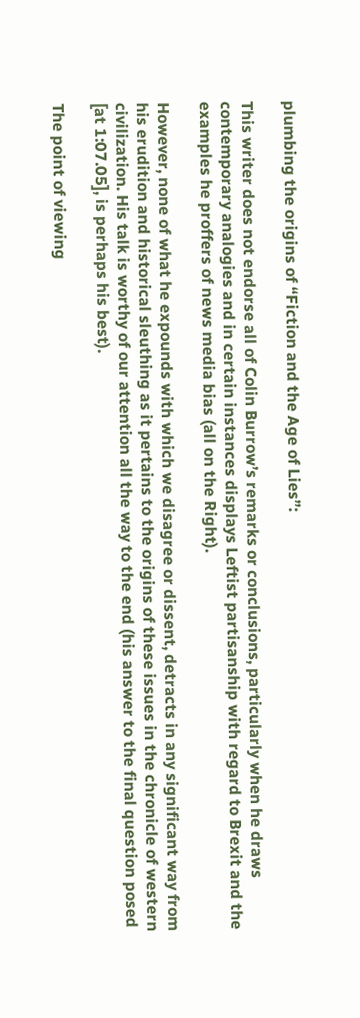plumbing the origins of “Fiction and the Age of Lies”:

This writer does not endorse all of Colin Burrow’s remarks or conclusions, particularly when he draws contemporary analogies and in certain instances displays Leftist partisanship with regard to Brexit and the examples he proffers of news media bias (all on the Right).

However, none of what he expounds with which we disagree or dissent, detracts in any significant way from his erudition and historical sleuthing as it pertains to the origins of these issues in the chronicle of western civilization. His talk is worthy of our attention all the way to the end (his answer to the final question posed [at 1:07.05], is perhaps his best).

The point of viewing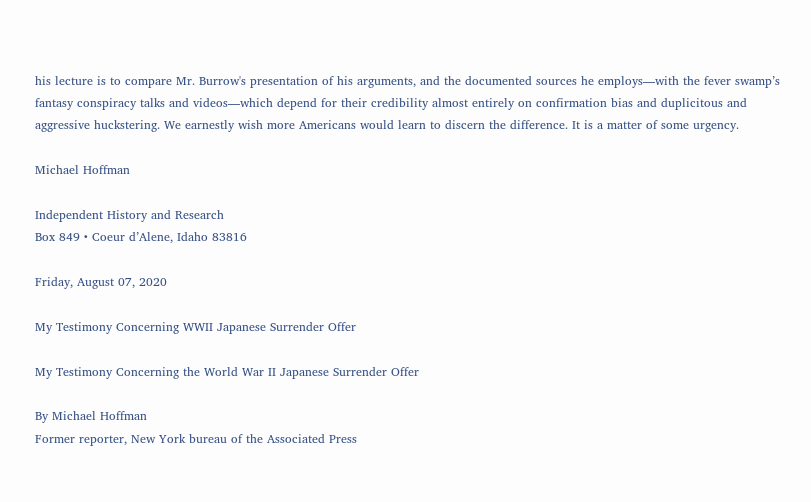his lecture is to compare Mr. Burrow's presentation of his arguments, and the documented sources he employs—with the fever swamp’s fantasy conspiracy talks and videos—which depend for their credibility almost entirely on confirmation bias and duplicitous and aggressive huckstering. We earnestly wish more Americans would learn to discern the difference. It is a matter of some urgency.

Michael Hoffman

Independent History and Research
Box 849 • Coeur d’Alene, Idaho 83816

Friday, August 07, 2020

My Testimony Concerning WWII Japanese Surrender Offer

My Testimony Concerning the World War II Japanese Surrender Offer

By Michael Hoffman
Former reporter, New York bureau of the Associated Press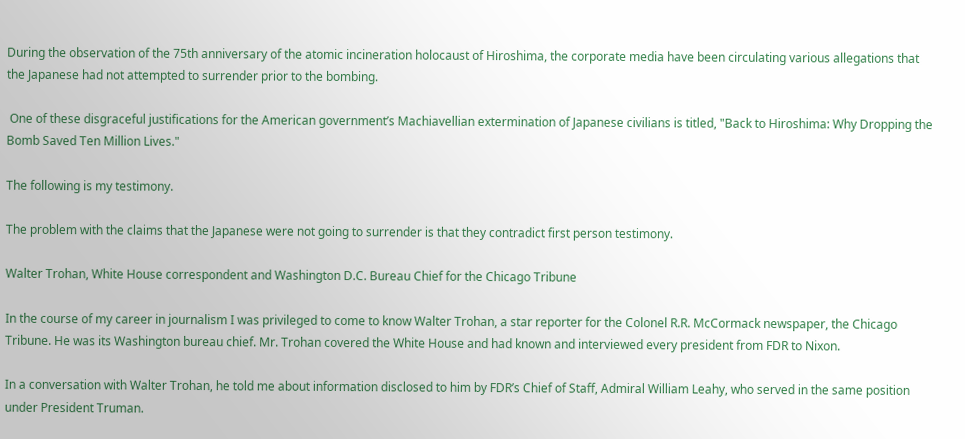During the observation of the 75th anniversary of the atomic incineration holocaust of Hiroshima, the corporate media have been circulating various allegations that the Japanese had not attempted to surrender prior to the bombing.

 One of these disgraceful justifications for the American government’s Machiavellian extermination of Japanese civilians is titled, "Back to Hiroshima: Why Dropping the Bomb Saved Ten Million Lives."

The following is my testimony.

The problem with the claims that the Japanese were not going to surrender is that they contradict first person testimony.

Walter Trohan, White House correspondent and Washington D.C. Bureau Chief for the Chicago Tribune

In the course of my career in journalism I was privileged to come to know Walter Trohan, a star reporter for the Colonel R.R. McCormack newspaper, the Chicago Tribune. He was its Washington bureau chief. Mr. Trohan covered the White House and had known and interviewed every president from FDR to Nixon.

In a conversation with Walter Trohan, he told me about information disclosed to him by FDR’s Chief of Staff, Admiral William Leahy, who served in the same position under President Truman.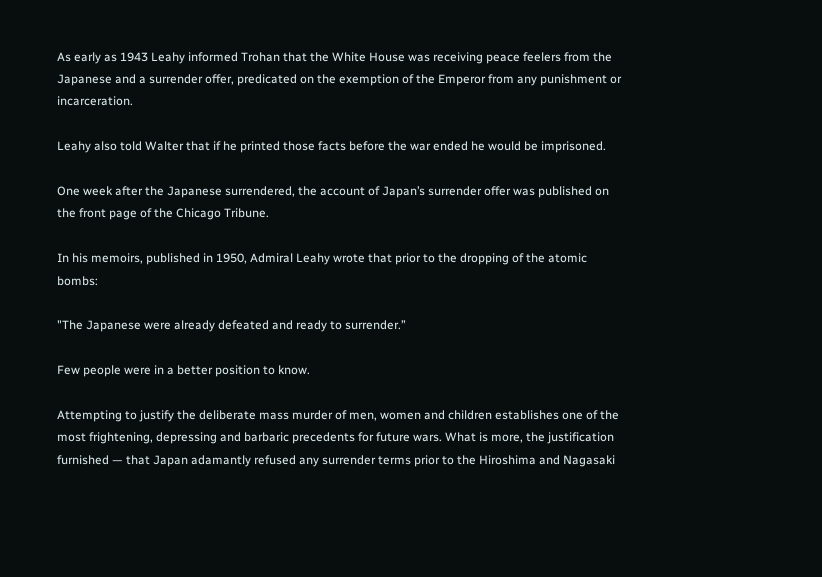As early as 1943 Leahy informed Trohan that the White House was receiving peace feelers from the Japanese and a surrender offer, predicated on the exemption of the Emperor from any punishment or incarceration.

Leahy also told Walter that if he printed those facts before the war ended he would be imprisoned.

One week after the Japanese surrendered, the account of Japan’s surrender offer was published on the front page of the Chicago Tribune.

In his memoirs, published in 1950, Admiral Leahy wrote that prior to the dropping of the atomic bombs:

"The Japanese were already defeated and ready to surrender.”

Few people were in a better position to know.

Attempting to justify the deliberate mass murder of men, women and children establishes one of the most frightening, depressing and barbaric precedents for future wars. What is more, the justification furnished — that Japan adamantly refused any surrender terms prior to the Hiroshima and Nagasaki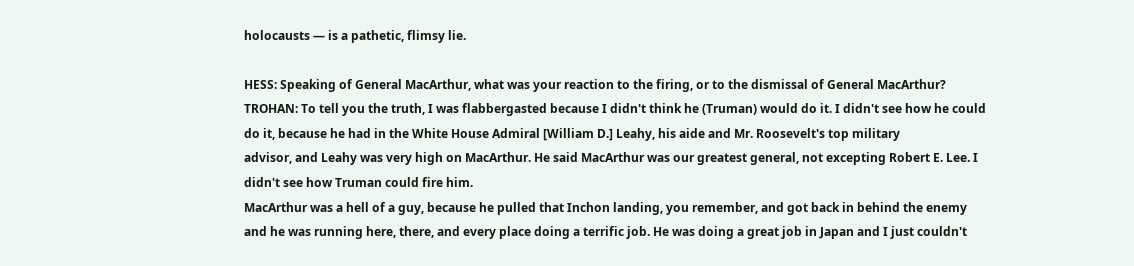holocausts — is a pathetic, flimsy lie.

HESS: Speaking of General MacArthur, what was your reaction to the firing, or to the dismissal of General MacArthur?
TROHAN: To tell you the truth, I was flabbergasted because I didn't think he (Truman) would do it. I didn't see how he could do it, because he had in the White House Admiral [William D.] Leahy, his aide and Mr. Roosevelt's top military
advisor, and Leahy was very high on MacArthur. He said MacArthur was our greatest general, not excepting Robert E. Lee. I didn't see how Truman could fire him.
MacArthur was a hell of a guy, because he pulled that Inchon landing, you remember, and got back in behind the enemy and he was running here, there, and every place doing a terrific job. He was doing a great job in Japan and I just couldn't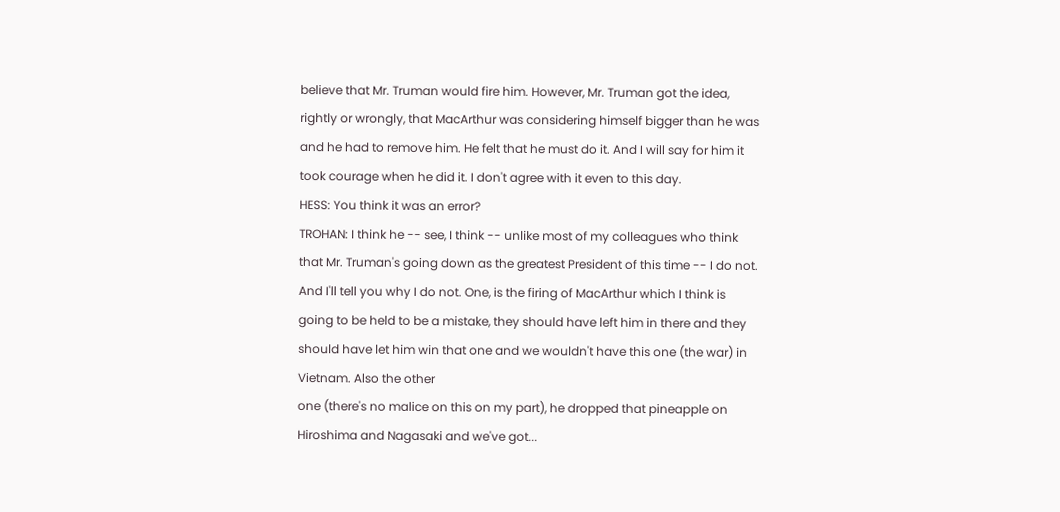believe that Mr. Truman would fire him. However, Mr. Truman got the idea, rightly or wrongly, that MacArthur was considering himself bigger than he was and he had to remove him. He felt that he must do it. And I will say for him it took courage when he did it. I don't agree with it even to this day.
HESS: You think it was an error?
TROHAN: I think he -- see, I think -- unlike most of my colleagues who think that Mr. Truman's going down as the greatest President of this time -- I do not. And I'll tell you why I do not. One, is the firing of MacArthur which I think is going to be held to be a mistake, they should have left him in there and they should have let him win that one and we wouldn't have this one (the war) in Vietnam. Also the other
one (there's no malice on this on my part), he dropped that pineapple on Hiroshima and Nagasaki and we've got...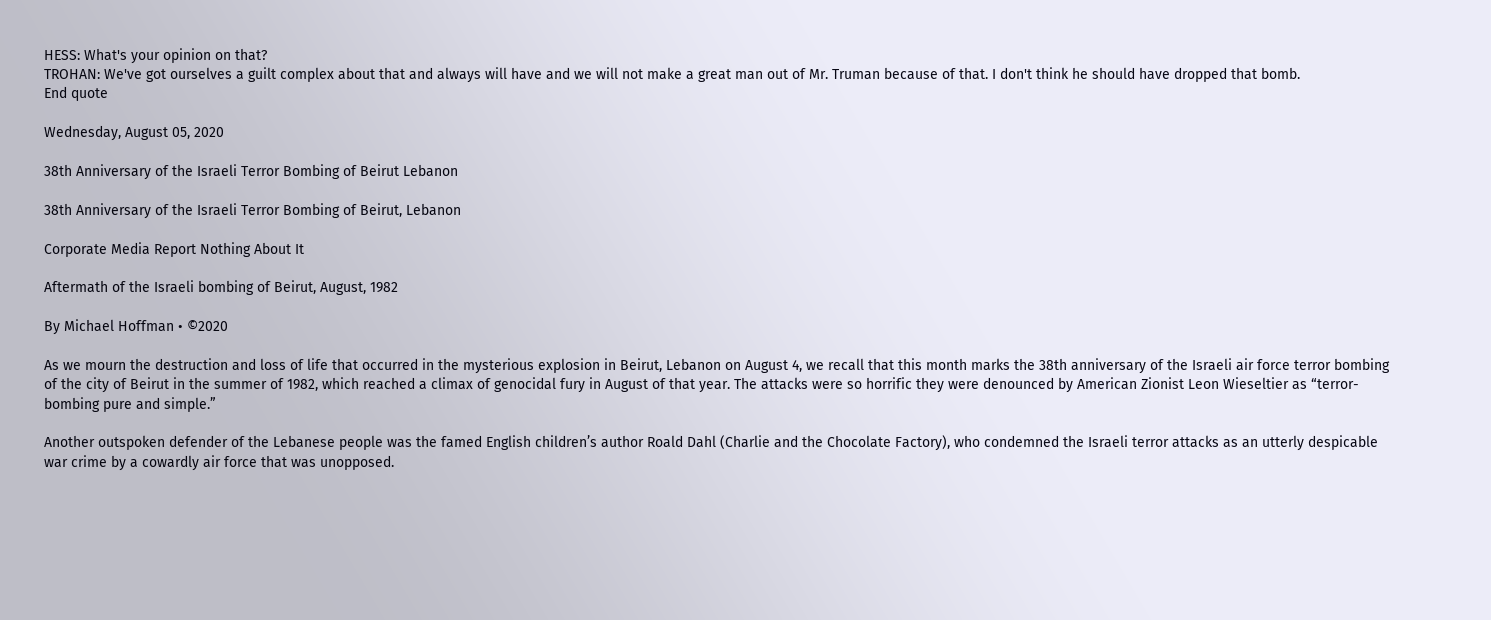HESS: What's your opinion on that?
TROHAN: We've got ourselves a guilt complex about that and always will have and we will not make a great man out of Mr. Truman because of that. I don't think he should have dropped that bomb.
End quote

Wednesday, August 05, 2020

38th Anniversary of the Israeli Terror Bombing of Beirut Lebanon

38th Anniversary of the Israeli Terror Bombing of Beirut, Lebanon

Corporate Media Report Nothing About It

Aftermath of the Israeli bombing of Beirut, August, 1982

By Michael Hoffman • ©2020

As we mourn the destruction and loss of life that occurred in the mysterious explosion in Beirut, Lebanon on August 4, we recall that this month marks the 38th anniversary of the Israeli air force terror bombing of the city of Beirut in the summer of 1982, which reached a climax of genocidal fury in August of that year. The attacks were so horrific they were denounced by American Zionist Leon Wieseltier as “terror-bombing pure and simple.”

Another outspoken defender of the Lebanese people was the famed English children’s author Roald Dahl (Charlie and the Chocolate Factory), who condemned the Israeli terror attacks as an utterly despicable war crime by a cowardly air force that was unopposed.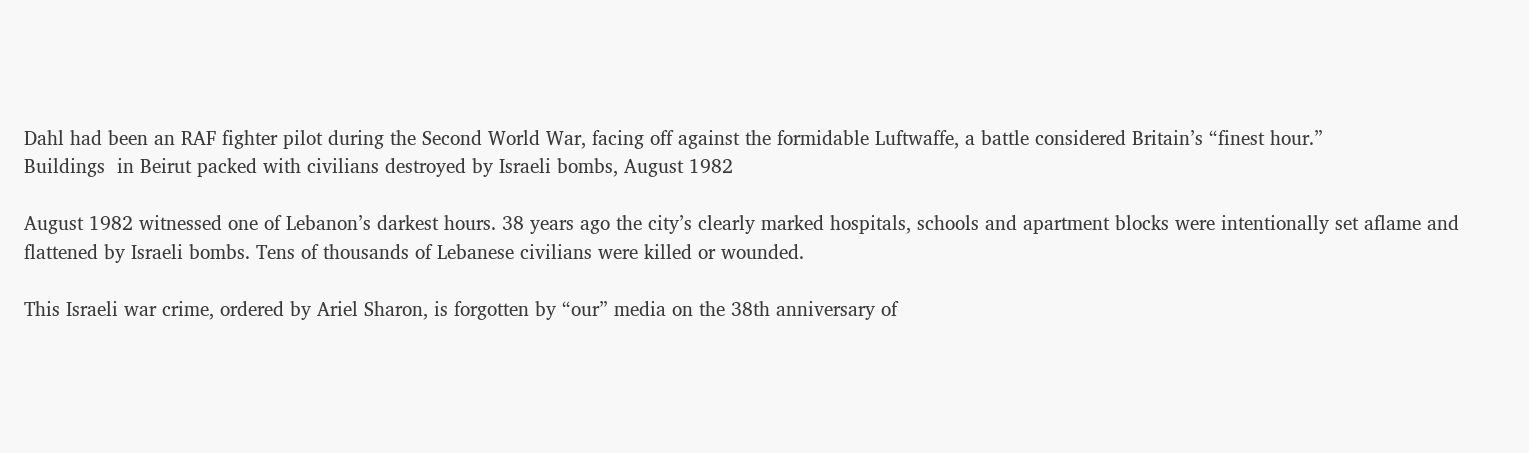Dahl had been an RAF fighter pilot during the Second World War, facing off against the formidable Luftwaffe, a battle considered Britain’s “finest hour.”
Buildings  in Beirut packed with civilians destroyed by Israeli bombs, August 1982

August 1982 witnessed one of Lebanon’s darkest hours. 38 years ago the city’s clearly marked hospitals, schools and apartment blocks were intentionally set aflame and flattened by Israeli bombs. Tens of thousands of Lebanese civilians were killed or wounded.

This Israeli war crime, ordered by Ariel Sharon, is forgotten by “our” media on the 38th anniversary of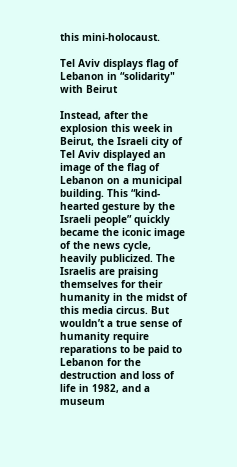this mini-holocaust.

Tel Aviv displays flag of Lebanon in “solidarity" with Beirut

Instead, after the explosion this week in Beirut, the Israeli city of Tel Aviv displayed an image of the flag of Lebanon on a municipal building. This “kind-hearted gesture by the Israeli people” quickly became the iconic image of the news cycle, heavily publicized. The Israelis are praising themselves for their humanity in the midst of this media circus. But wouldn’t a true sense of humanity require reparations to be paid to Lebanon for the destruction and loss of life in 1982, and a museum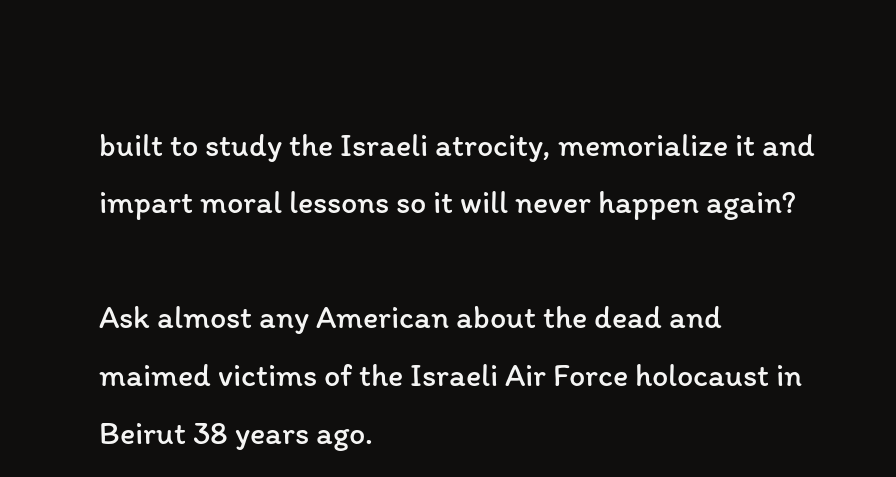built to study the Israeli atrocity, memorialize it and impart moral lessons so it will never happen again?

Ask almost any American about the dead and maimed victims of the Israeli Air Force holocaust in Beirut 38 years ago.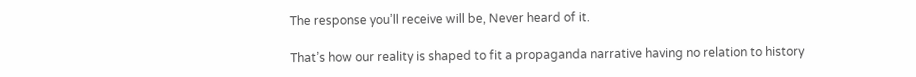The response you’ll receive will be, Never heard of it.

That’s how our reality is shaped to fit a propaganda narrative having no relation to history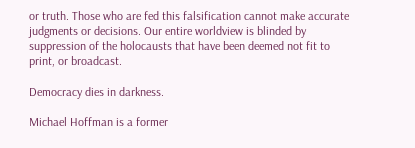or truth. Those who are fed this falsification cannot make accurate judgments or decisions. Our entire worldview is blinded by suppression of the holocausts that have been deemed not fit to print, or broadcast.

Democracy dies in darkness.

Michael Hoffman is a former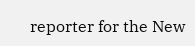reporter for the New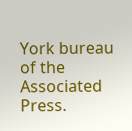York bureau of the Associated Press.